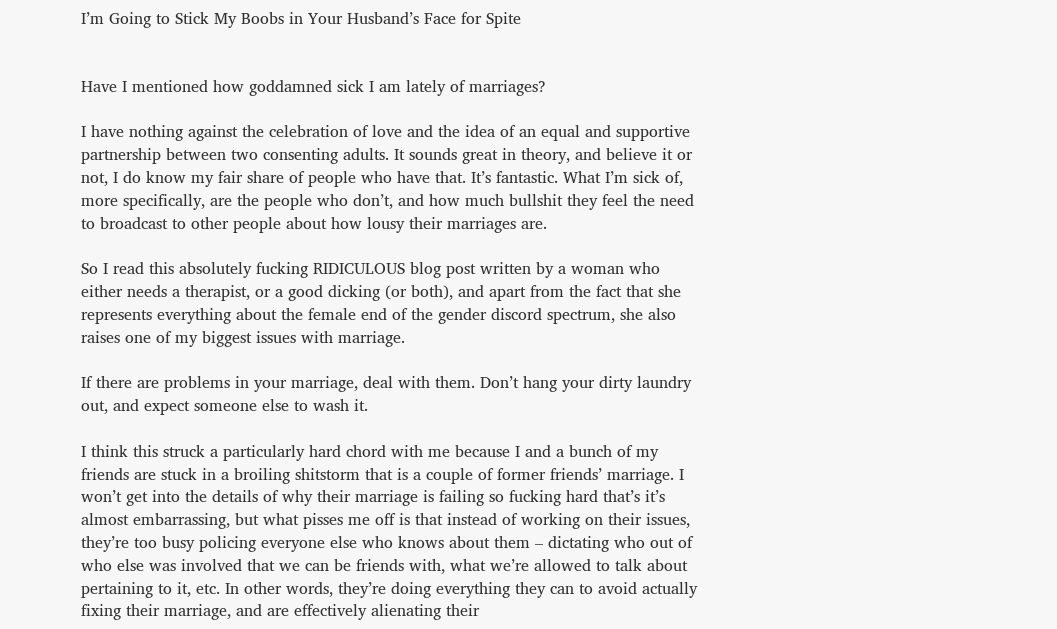I’m Going to Stick My Boobs in Your Husband’s Face for Spite


Have I mentioned how goddamned sick I am lately of marriages?

I have nothing against the celebration of love and the idea of an equal and supportive partnership between two consenting adults. It sounds great in theory, and believe it or not, I do know my fair share of people who have that. It’s fantastic. What I’m sick of, more specifically, are the people who don’t, and how much bullshit they feel the need to broadcast to other people about how lousy their marriages are.

So I read this absolutely fucking RIDICULOUS blog post written by a woman who either needs a therapist, or a good dicking (or both), and apart from the fact that she represents everything about the female end of the gender discord spectrum, she also raises one of my biggest issues with marriage.

If there are problems in your marriage, deal with them. Don’t hang your dirty laundry out, and expect someone else to wash it.

I think this struck a particularly hard chord with me because I and a bunch of my friends are stuck in a broiling shitstorm that is a couple of former friends’ marriage. I won’t get into the details of why their marriage is failing so fucking hard that’s it’s almost embarrassing, but what pisses me off is that instead of working on their issues, they’re too busy policing everyone else who knows about them – dictating who out of who else was involved that we can be friends with, what we’re allowed to talk about pertaining to it, etc. In other words, they’re doing everything they can to avoid actually fixing their marriage, and are effectively alienating their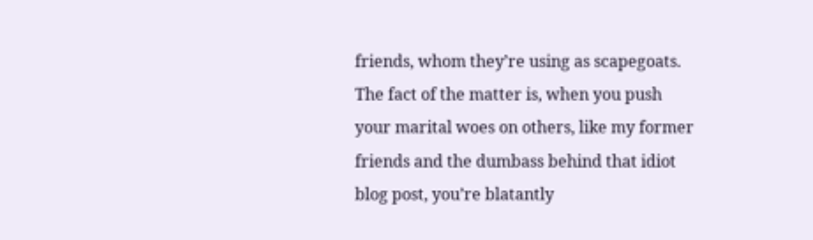friends, whom they’re using as scapegoats.  The fact of the matter is, when you push your marital woes on others, like my former friends and the dumbass behind that idiot blog post, you’re blatantly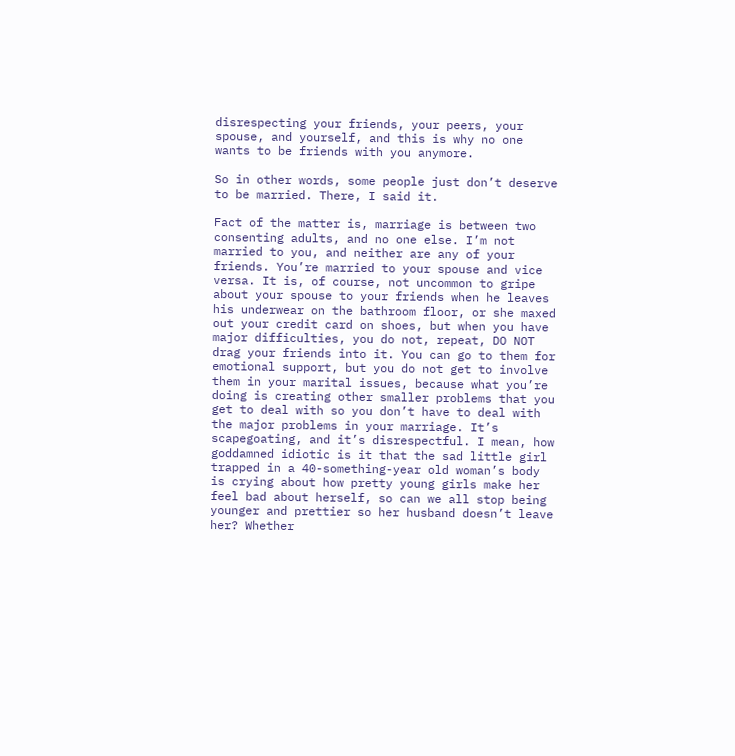disrespecting your friends, your peers, your spouse, and yourself, and this is why no one wants to be friends with you anymore.

So in other words, some people just don’t deserve to be married. There, I said it.

Fact of the matter is, marriage is between two consenting adults, and no one else. I’m not married to you, and neither are any of your friends. You’re married to your spouse and vice versa. It is, of course, not uncommon to gripe about your spouse to your friends when he leaves his underwear on the bathroom floor, or she maxed out your credit card on shoes, but when you have major difficulties, you do not, repeat, DO NOT drag your friends into it. You can go to them for emotional support, but you do not get to involve them in your marital issues, because what you’re doing is creating other smaller problems that you get to deal with so you don’t have to deal with the major problems in your marriage. It’s scapegoating, and it’s disrespectful. I mean, how goddamned idiotic is it that the sad little girl trapped in a 40-something-year old woman’s body is crying about how pretty young girls make her feel bad about herself, so can we all stop being younger and prettier so her husband doesn’t leave her? Whether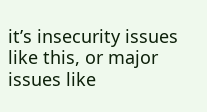it’s insecurity issues like this, or major issues like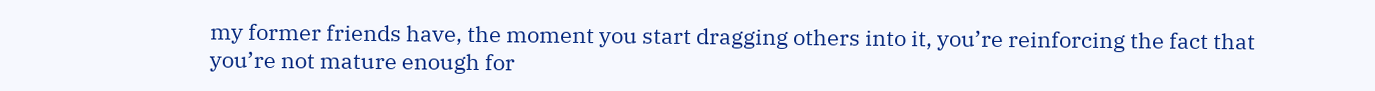my former friends have, the moment you start dragging others into it, you’re reinforcing the fact that you’re not mature enough for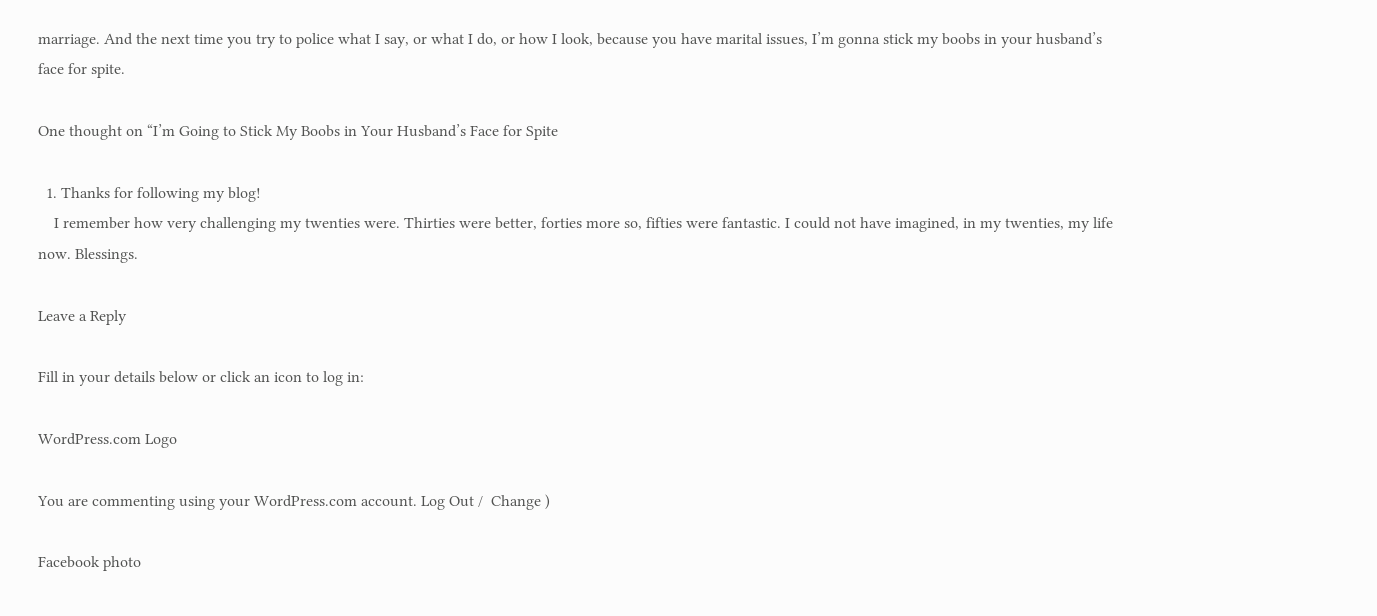marriage. And the next time you try to police what I say, or what I do, or how I look, because you have marital issues, I’m gonna stick my boobs in your husband’s face for spite.

One thought on “I’m Going to Stick My Boobs in Your Husband’s Face for Spite

  1. Thanks for following my blog!
    I remember how very challenging my twenties were. Thirties were better, forties more so, fifties were fantastic. I could not have imagined, in my twenties, my life now. Blessings.

Leave a Reply

Fill in your details below or click an icon to log in:

WordPress.com Logo

You are commenting using your WordPress.com account. Log Out /  Change )

Facebook photo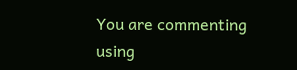You are commenting using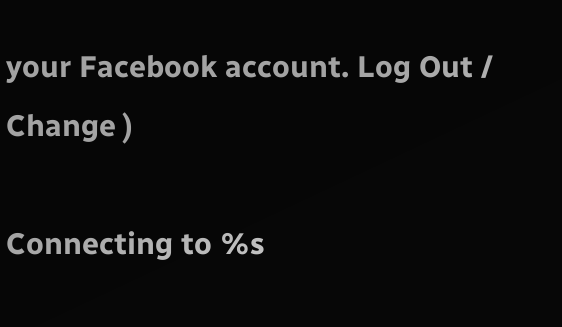your Facebook account. Log Out /  Change )

Connecting to %s